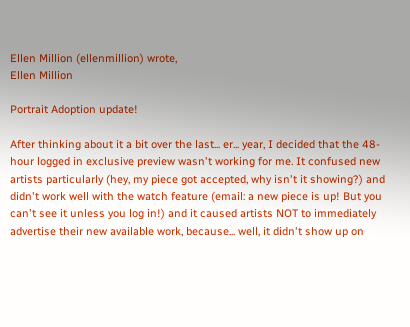Ellen Million (ellenmillion) wrote,
Ellen Million

Portrait Adoption update!

After thinking about it a bit over the last... er... year, I decided that the 48-hour logged in exclusive preview wasn't working for me. It confused new artists particularly (hey, my piece got accepted, why isn't it showing?) and didn't work well with the watch feature (email: a new piece is up! But you can't see it unless you log in!) and it caused artists NOT to immediately advertise their new available work, because... well, it didn't show up on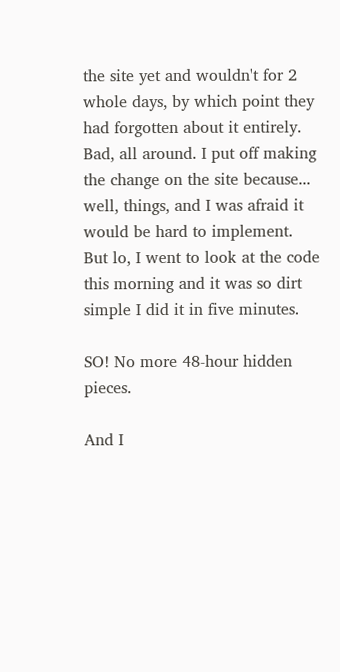the site yet and wouldn't for 2 whole days, by which point they had forgotten about it entirely. Bad, all around. I put off making the change on the site because... well, things, and I was afraid it would be hard to implement. But lo, I went to look at the code this morning and it was so dirt simple I did it in five minutes.

SO! No more 48-hour hidden pieces.

And I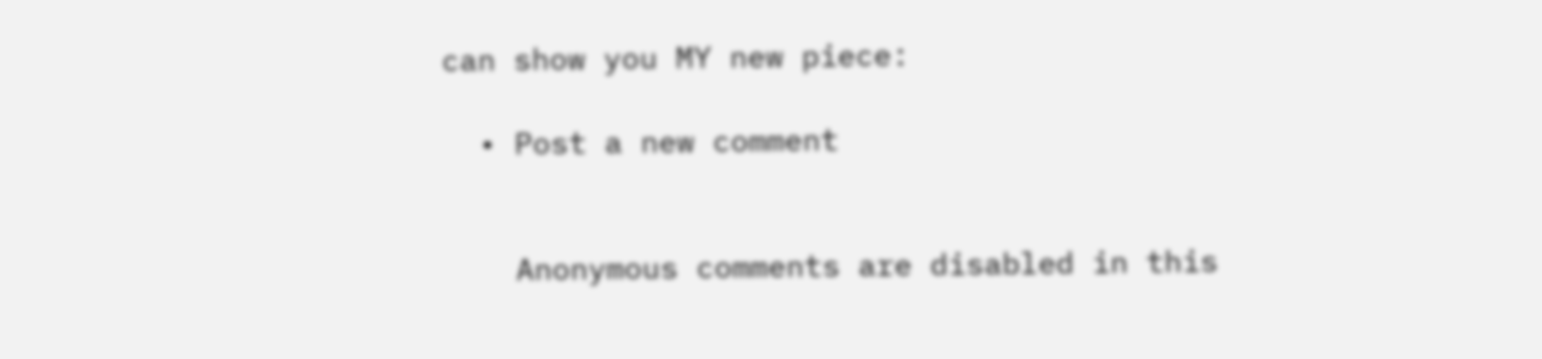can show you MY new piece:

  • Post a new comment


    Anonymous comments are disabled in this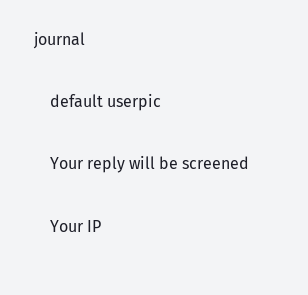journal

    default userpic

    Your reply will be screened

    Your IP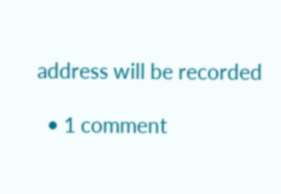address will be recorded

  • 1 comment